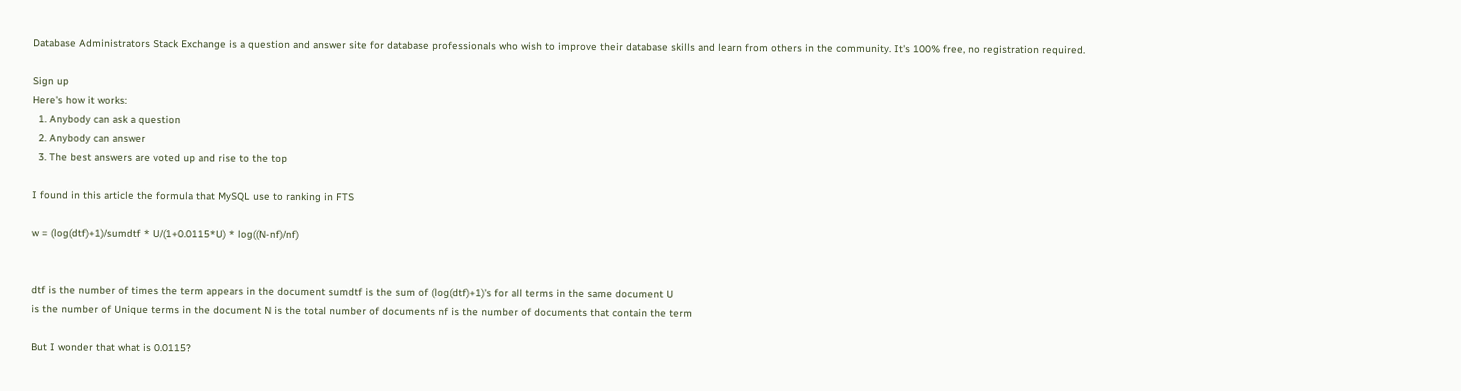Database Administrators Stack Exchange is a question and answer site for database professionals who wish to improve their database skills and learn from others in the community. It's 100% free, no registration required.

Sign up
Here's how it works:
  1. Anybody can ask a question
  2. Anybody can answer
  3. The best answers are voted up and rise to the top

I found in this article the formula that MySQL use to ranking in FTS

w = (log(dtf)+1)/sumdtf * U/(1+0.0115*U) * log((N-nf)/nf)


dtf is the number of times the term appears in the document sumdtf is the sum of (log(dtf)+1)'s for all terms in the same document U
is the number of Unique terms in the document N is the total number of documents nf is the number of documents that contain the term

But I wonder that what is 0.0115?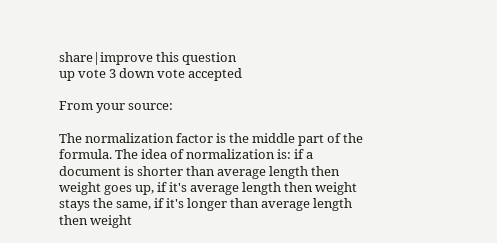share|improve this question
up vote 3 down vote accepted

From your source:

The normalization factor is the middle part of the formula. The idea of normalization is: if a document is shorter than average length then weight goes up, if it's average length then weight stays the same, if it's longer than average length then weight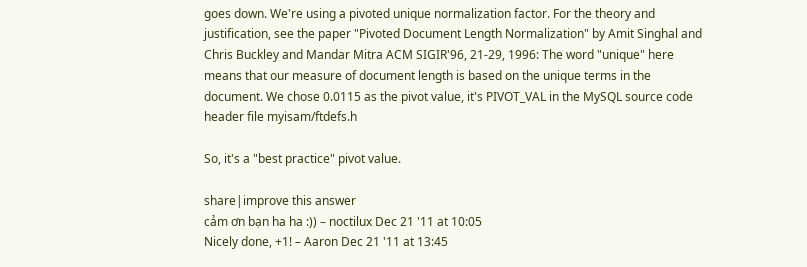goes down. We're using a pivoted unique normalization factor. For the theory and justification, see the paper "Pivoted Document Length Normalization" by Amit Singhal and Chris Buckley and Mandar Mitra ACM SIGIR'96, 21-29, 1996: The word "unique" here means that our measure of document length is based on the unique terms in the document. We chose 0.0115 as the pivot value, it's PIVOT_VAL in the MySQL source code header file myisam/ftdefs.h

So, it's a "best practice" pivot value.

share|improve this answer
cảm ơn bạn ha ha :)) – noctilux Dec 21 '11 at 10:05
Nicely done, +1! – Aaron Dec 21 '11 at 13:45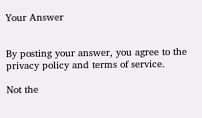Your Answer


By posting your answer, you agree to the privacy policy and terms of service.

Not the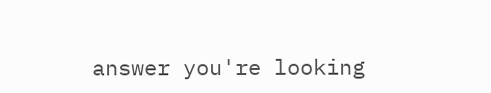answer you're looking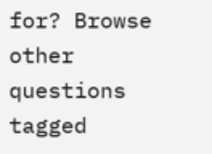for? Browse other questions tagged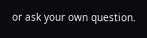or ask your own question.